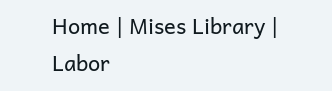Home | Mises Library | Labor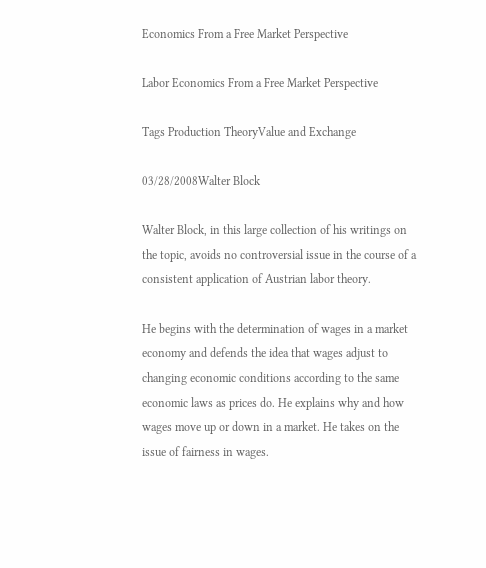Economics From a Free Market Perspective

Labor Economics From a Free Market Perspective

Tags Production TheoryValue and Exchange

03/28/2008Walter Block

Walter Block, in this large collection of his writings on the topic, avoids no controversial issue in the course of a consistent application of Austrian labor theory.

He begins with the determination of wages in a market economy and defends the idea that wages adjust to changing economic conditions according to the same economic laws as prices do. He explains why and how wages move up or down in a market. He takes on the issue of fairness in wages.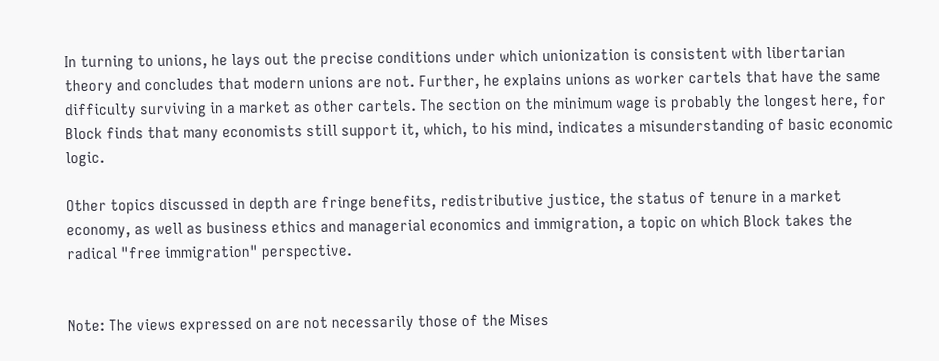In turning to unions, he lays out the precise conditions under which unionization is consistent with libertarian theory and concludes that modern unions are not. Further, he explains unions as worker cartels that have the same difficulty surviving in a market as other cartels. The section on the minimum wage is probably the longest here, for Block finds that many economists still support it, which, to his mind, indicates a misunderstanding of basic economic logic.

Other topics discussed in depth are fringe benefits, redistributive justice, the status of tenure in a market economy, as well as business ethics and managerial economics and immigration, a topic on which Block takes the radical "free immigration" perspective.


Note: The views expressed on are not necessarily those of the Mises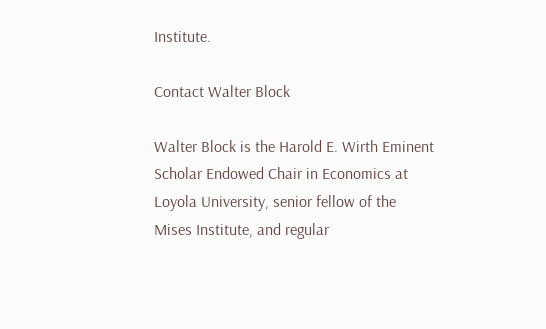Institute.

Contact Walter Block

Walter Block is the Harold E. Wirth Eminent Scholar Endowed Chair in Economics at Loyola University, senior fellow of the Mises Institute, and regular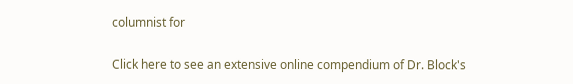columnist for

Click here to see an extensive online compendium of Dr. Block's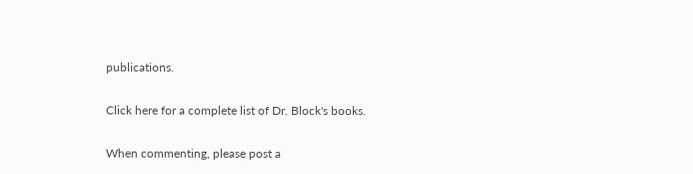publications.

Click here for a complete list of Dr. Block's books.

When commenting, please post a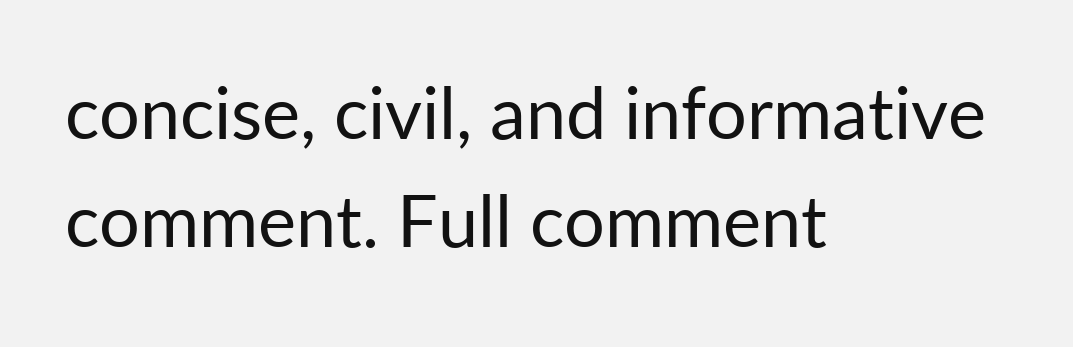concise, civil, and informative comment. Full comment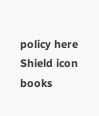policy here
Shield icon books